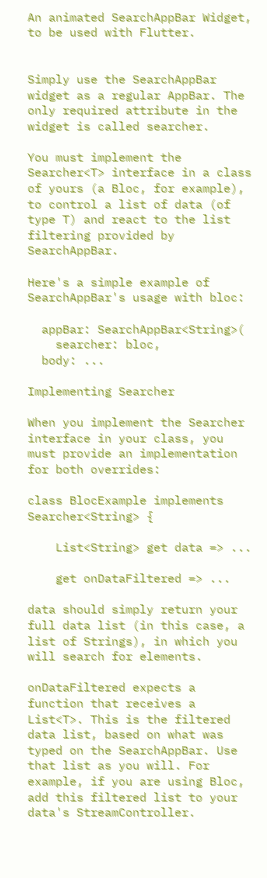An animated SearchAppBar Widget, to be used with Flutter.


Simply use the SearchAppBar widget as a regular AppBar. The only required attribute in the widget is called searcher.

You must implement the Searcher<T> interface in a class of yours (a Bloc, for example), to control a list of data (of type T) and react to the list filtering provided by SearchAppBar.

Here's a simple example of SearchAppBar's usage with bloc:

  appBar: SearchAppBar<String>(
    searcher: bloc,
  body: ...

Implementing Searcher

When you implement the Searcher interface in your class, you must provide an implementation for both overrides:

class BlocExample implements Searcher<String> {

    List<String> get data => ...

    get onDataFiltered => ...

data should simply return your full data list (in this case, a list of Strings), in which you will search for elements.

onDataFiltered expects a function that receives a List<T>. This is the filtered data list, based on what was typed on the SearchAppBar. Use that list as you will. For example, if you are using Bloc, add this filtered list to your data's StreamController.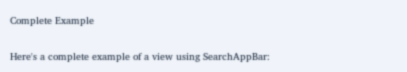Complete Example

Here's a complete example of a view using SearchAppBar: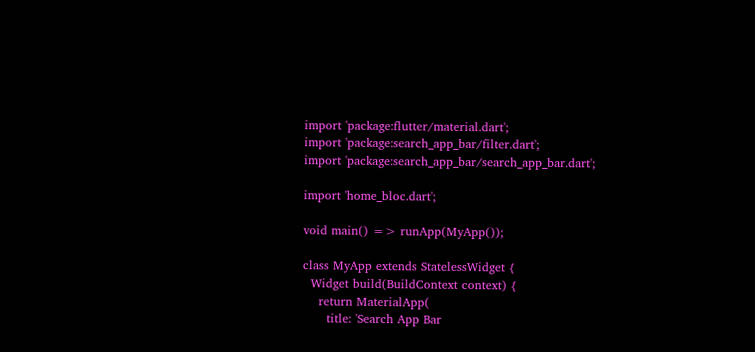import 'package:flutter/material.dart';
import 'package:search_app_bar/filter.dart';
import 'package:search_app_bar/search_app_bar.dart';

import 'home_bloc.dart';

void main() => runApp(MyApp());

class MyApp extends StatelessWidget {
  Widget build(BuildContext context) {
    return MaterialApp(
      title: 'Search App Bar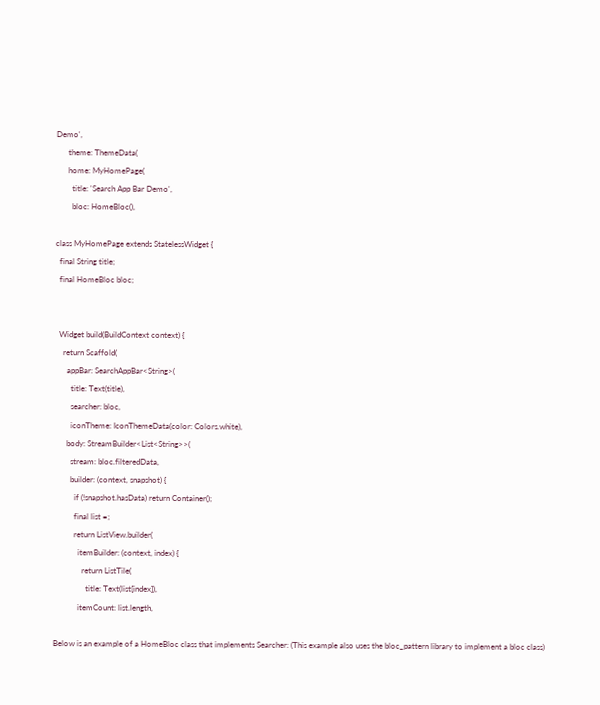Demo',
      theme: ThemeData(
      home: MyHomePage(
        title: 'Search App Bar Demo',
        bloc: HomeBloc(),

class MyHomePage extends StatelessWidget {
  final String title;
  final HomeBloc bloc;


  Widget build(BuildContext context) {
    return Scaffold(
      appBar: SearchAppBar<String>(
        title: Text(title),
        searcher: bloc,
        iconTheme: IconThemeData(color: Colors.white),
      body: StreamBuilder<List<String>>(
        stream: bloc.filteredData,
        builder: (context, snapshot) {
          if (!snapshot.hasData) return Container();
          final list =;
          return ListView.builder(
            itemBuilder: (context, index) {
              return ListTile(
                title: Text(list[index]),
            itemCount: list.length,

Below is an example of a HomeBloc class that implements Searcher: (This example also uses the bloc_pattern library to implement a bloc class)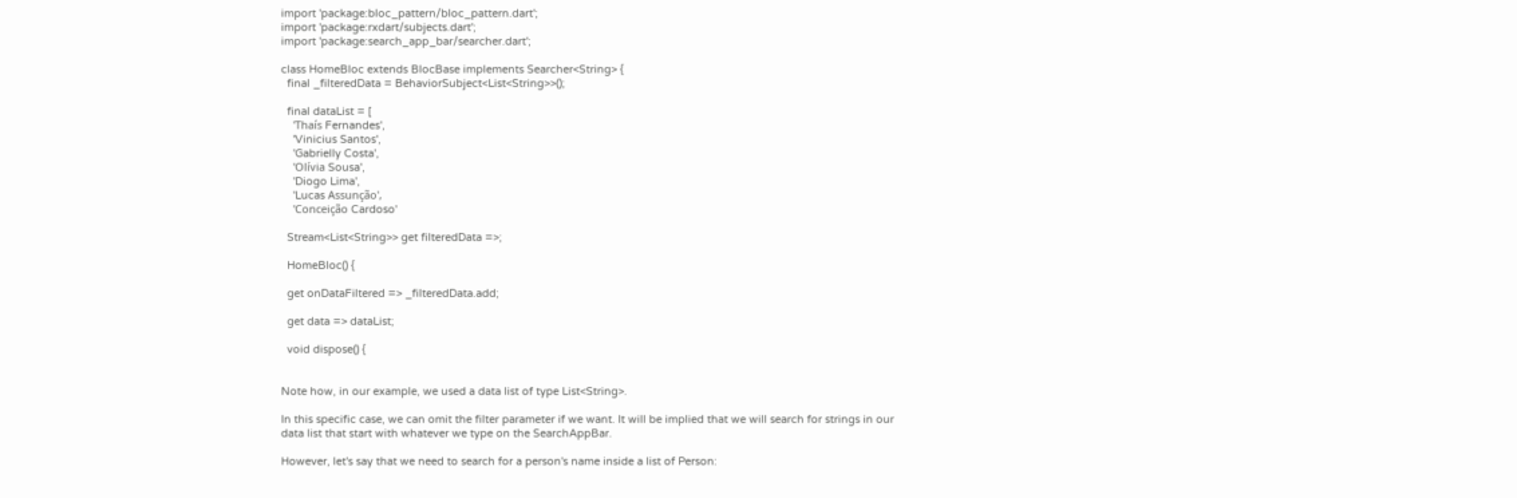import 'package:bloc_pattern/bloc_pattern.dart';
import 'package:rxdart/subjects.dart';
import 'package:search_app_bar/searcher.dart';

class HomeBloc extends BlocBase implements Searcher<String> {
  final _filteredData = BehaviorSubject<List<String>>();

  final dataList = [
    'Thaís Fernandes',
    'Vinicius Santos',
    'Gabrielly Costa',
    'Olívia Sousa',
    'Diogo Lima',
    'Lucas Assunção',
    'Conceição Cardoso'

  Stream<List<String>> get filteredData =>;

  HomeBloc() {

  get onDataFiltered => _filteredData.add;

  get data => dataList;

  void dispose() {


Note how, in our example, we used a data list of type List<String>.

In this specific case, we can omit the filter parameter if we want. It will be implied that we will search for strings in our data list that start with whatever we type on the SearchAppBar.

However, let's say that we need to search for a person's name inside a list of Person: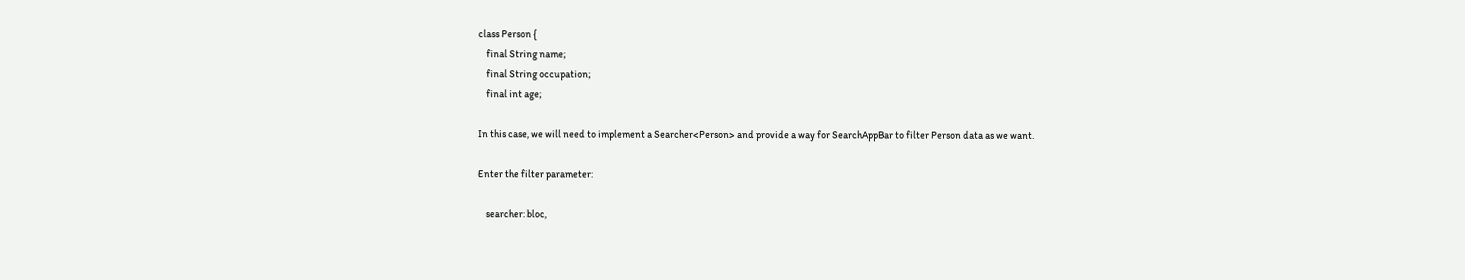class Person {
    final String name;
    final String occupation;
    final int age;

In this case, we will need to implement a Searcher<Person> and provide a way for SearchAppBar to filter Person data as we want.

Enter the filter parameter:

    searcher: bloc,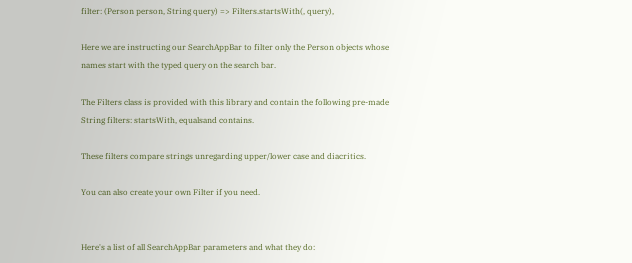filter: (Person person, String query) => Filters.startsWith(, query),

Here we are instructing our SearchAppBar to filter only the Person objects whose names start with the typed query on the search bar.

The Filters class is provided with this library and contain the following pre-made String filters: startsWith, equalsand contains.

These filters compare strings unregarding upper/lower case and diacritics.

You can also create your own Filter if you need.


Here's a list of all SearchAppBar parameters and what they do: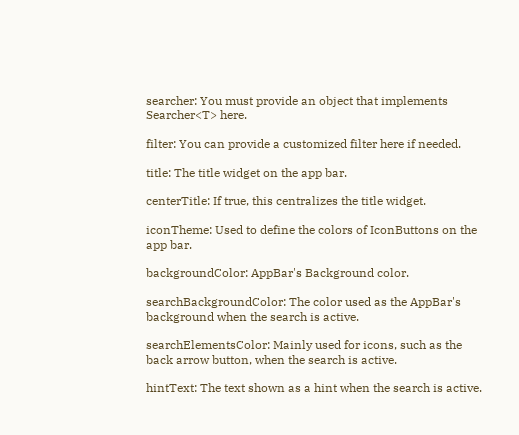searcher: You must provide an object that implements Searcher<T> here.

filter: You can provide a customized filter here if needed.

title: The title widget on the app bar.

centerTitle: If true, this centralizes the title widget.

iconTheme: Used to define the colors of IconButtons on the app bar.

backgroundColor: AppBar's Background color.

searchBackgroundColor: The color used as the AppBar's background when the search is active.

searchElementsColor: Mainly used for icons, such as the back arrow button, when the search is active.

hintText: The text shown as a hint when the search is active.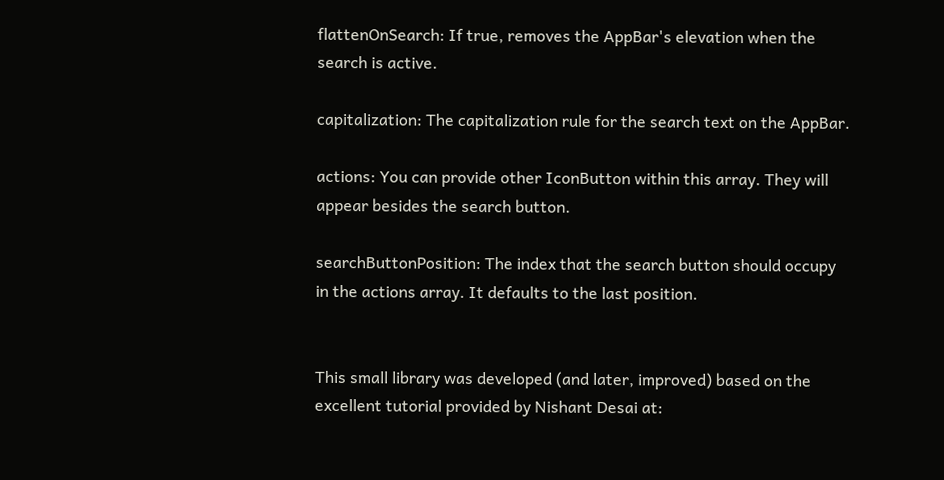flattenOnSearch: If true, removes the AppBar's elevation when the search is active.

capitalization: The capitalization rule for the search text on the AppBar.

actions: You can provide other IconButton within this array. They will appear besides the search button.

searchButtonPosition: The index that the search button should occupy in the actions array. It defaults to the last position.


This small library was developed (and later, improved) based on the excellent tutorial provided by Nishant Desai at: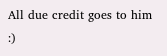All due credit goes to him :)